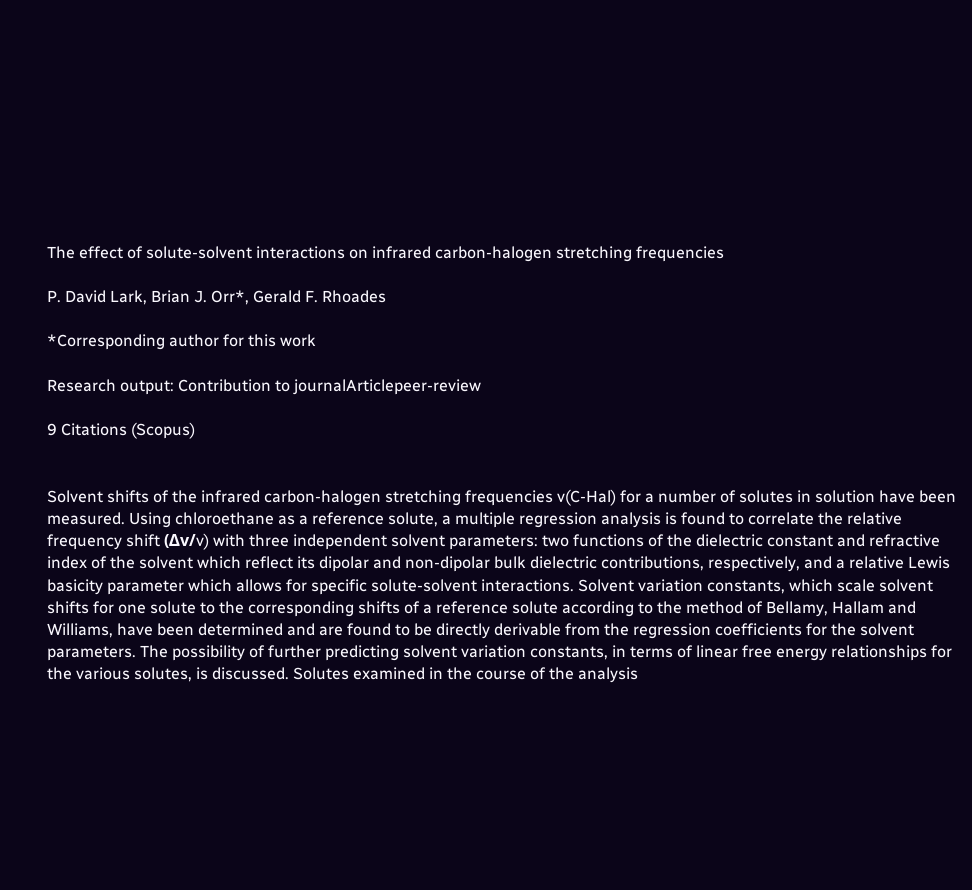The effect of solute-solvent interactions on infrared carbon-halogen stretching frequencies

P. David Lark, Brian J. Orr*, Gerald F. Rhoades

*Corresponding author for this work

Research output: Contribution to journalArticlepeer-review

9 Citations (Scopus)


Solvent shifts of the infrared carbon-halogen stretching frequencies v(C-Hal) for a number of solutes in solution have been measured. Using chloroethane as a reference solute, a multiple regression analysis is found to correlate the relative frequency shift (Δv/v) with three independent solvent parameters: two functions of the dielectric constant and refractive index of the solvent which reflect its dipolar and non-dipolar bulk dielectric contributions, respectively, and a relative Lewis basicity parameter which allows for specific solute-solvent interactions. Solvent variation constants, which scale solvent shifts for one solute to the corresponding shifts of a reference solute according to the method of Bellamy, Hallam and Williams, have been determined and are found to be directly derivable from the regression coefficients for the solvent parameters. The possibility of further predicting solvent variation constants, in terms of linear free energy relationships for the various solutes, is discussed. Solutes examined in the course of the analysis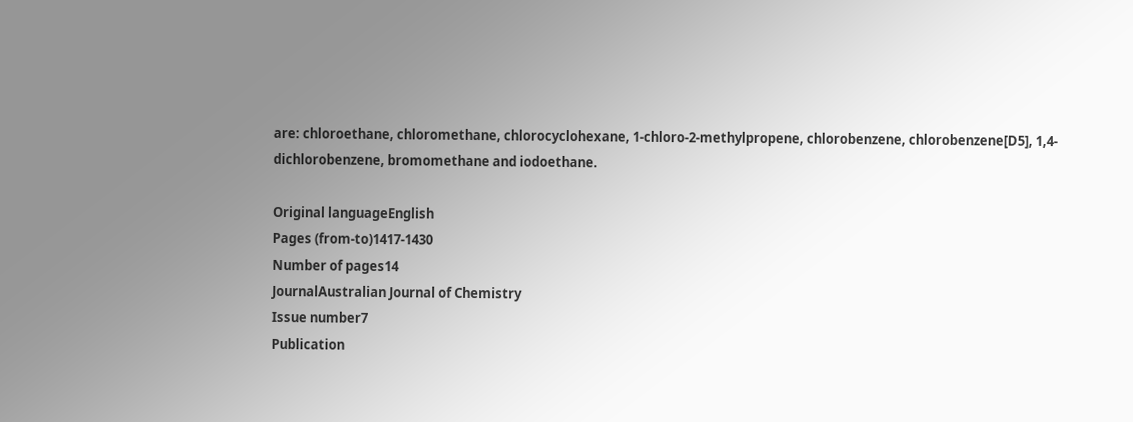are: chloroethane, chloromethane, chlorocyclohexane, 1-chloro-2-methylpropene, chlorobenzene, chlorobenzene[D5], 1,4-dichlorobenzene, bromomethane and iodoethane.

Original languageEnglish
Pages (from-to)1417-1430
Number of pages14
JournalAustralian Journal of Chemistry
Issue number7
Publication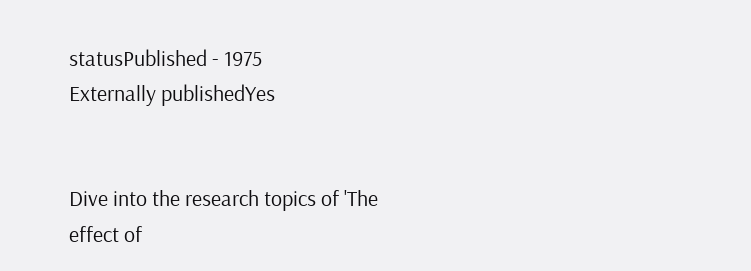statusPublished - 1975
Externally publishedYes


Dive into the research topics of 'The effect of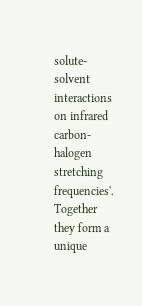solute-solvent interactions on infrared carbon-halogen stretching frequencies'. Together they form a unique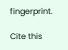fingerprint.

Cite this